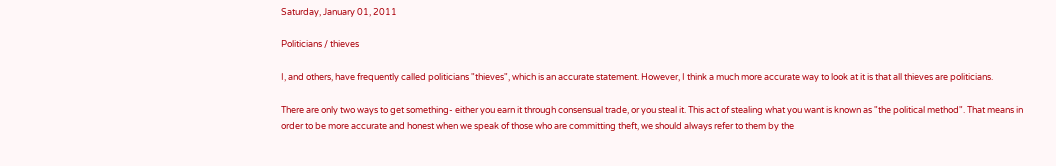Saturday, January 01, 2011

Politicians / thieves

I, and others, have frequently called politicians "thieves", which is an accurate statement. However, I think a much more accurate way to look at it is that all thieves are politicians.

There are only two ways to get something- either you earn it through consensual trade, or you steal it. This act of stealing what you want is known as "the political method". That means in order to be more accurate and honest when we speak of those who are committing theft, we should always refer to them by the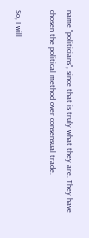name "politicians", since that is truly what they are. They have chosen the political method over consensual trade.

So, I will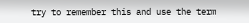try to remember this and use the term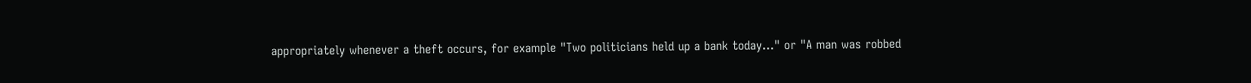appropriately whenever a theft occurs, for example "Two politicians held up a bank today..." or "A man was robbed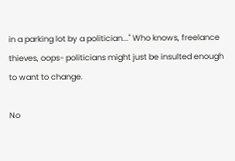in a parking lot by a politician..." Who knows, freelance thieves, oops- politicians might just be insulted enough to want to change.

No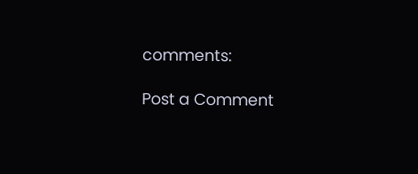comments:

Post a Comment